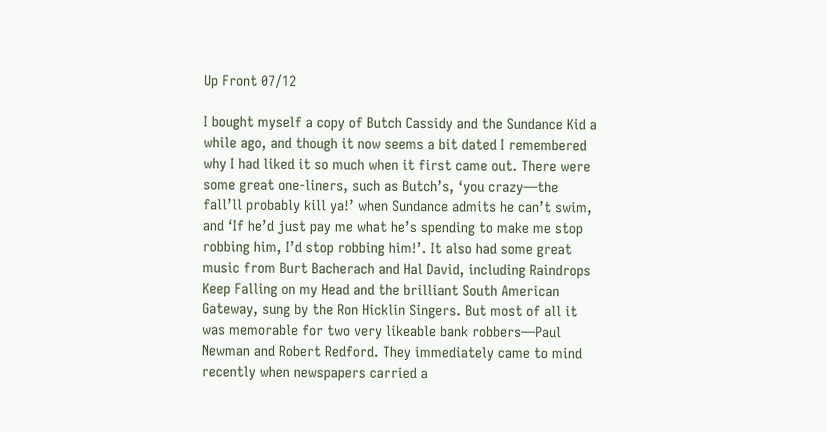Up Front 07/12

I bought myself a copy of Butch Cassidy and the Sundance Kid a while ago, and though it now seems a bit dated I remembered why I had liked it so much when it first came out. There were some great one-liners, such as Butch’s, ‘you crazy—the fall’ll probably kill ya!’ when Sundance admits he can’t swim, and ‘If he’d just pay me what he’s spending to make me stop robbing him, I’d stop robbing him!’. It also had some great music from Burt Bacherach and Hal David, including Raindrops Keep Falling on my Head and the brilliant South American Gateway, sung by the Ron Hicklin Singers. But most of all it was memorable for two very likeable bank robbers—Paul Newman and Robert Redford. They immediately came to mind recently when newspapers carried a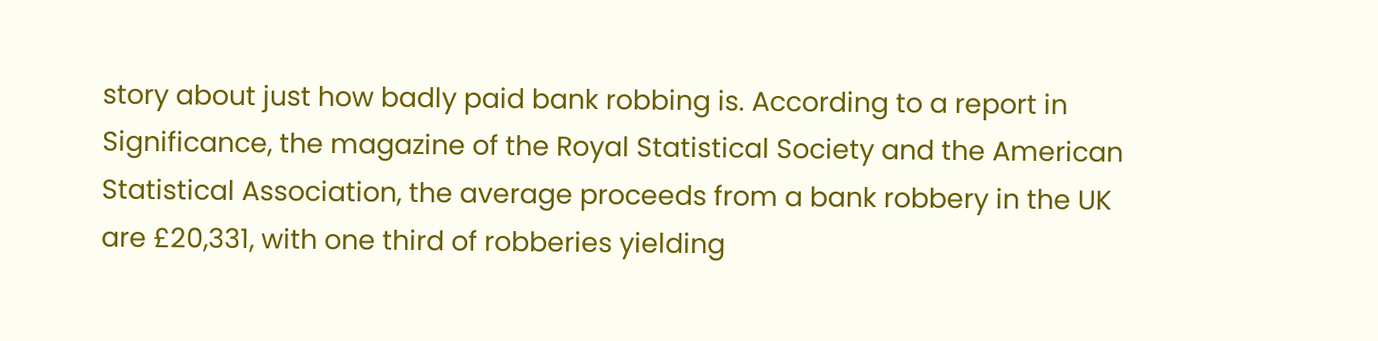story about just how badly paid bank robbing is. According to a report in Significance, the magazine of the Royal Statistical Society and the American Statistical Association, the average proceeds from a bank robbery in the UK are £20,331, with one third of robberies yielding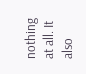nothing at all. It also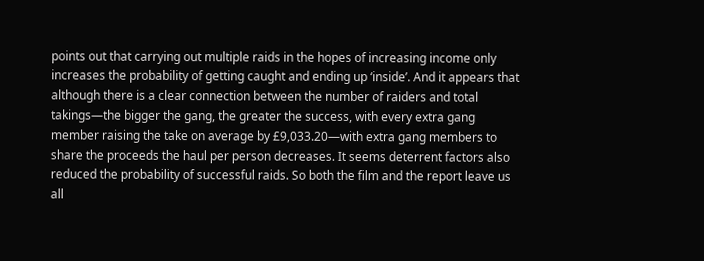points out that carrying out multiple raids in the hopes of increasing income only increases the probability of getting caught and ending up ‘inside’. And it appears that although there is a clear connection between the number of raiders and total takings—the bigger the gang, the greater the success, with every extra gang member raising the take on average by £9,033.20—with extra gang members to share the proceeds the haul per person decreases. It seems deterrent factors also reduced the probability of successful raids. So both the film and the report leave us all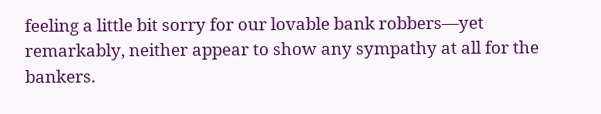feeling a little bit sorry for our lovable bank robbers—yet remarkably, neither appear to show any sympathy at all for the bankers.